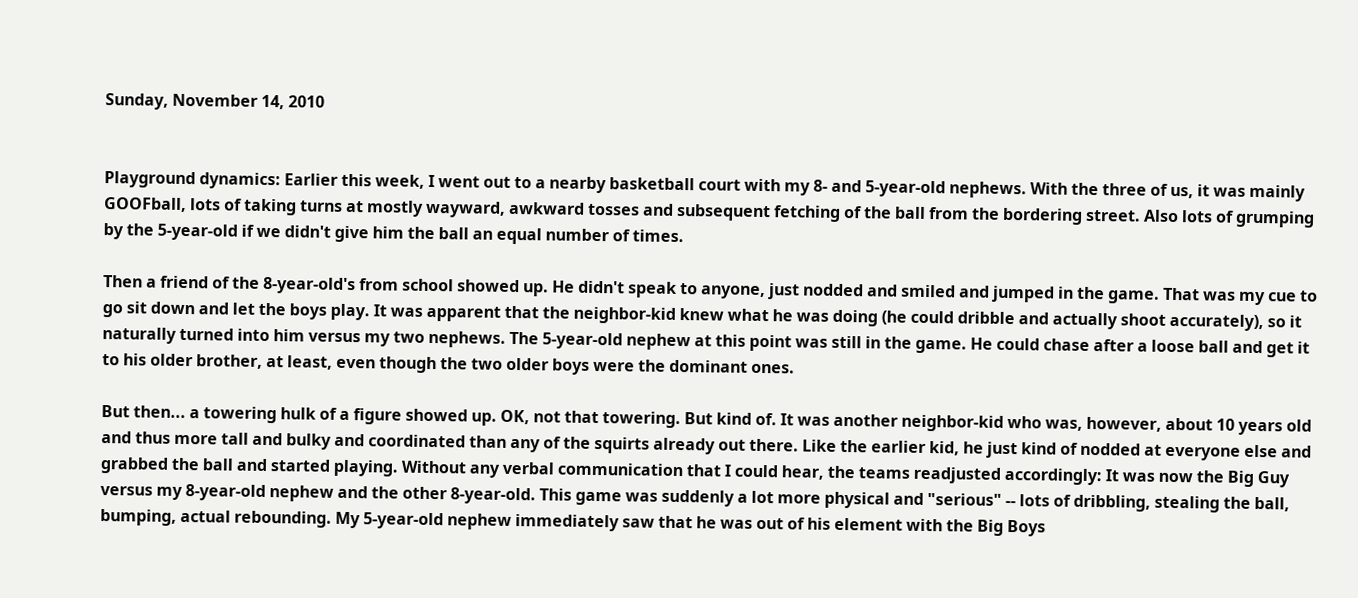Sunday, November 14, 2010


Playground dynamics: Earlier this week, I went out to a nearby basketball court with my 8- and 5-year-old nephews. With the three of us, it was mainly GOOFball, lots of taking turns at mostly wayward, awkward tosses and subsequent fetching of the ball from the bordering street. Also lots of grumping by the 5-year-old if we didn't give him the ball an equal number of times.

Then a friend of the 8-year-old's from school showed up. He didn't speak to anyone, just nodded and smiled and jumped in the game. That was my cue to go sit down and let the boys play. It was apparent that the neighbor-kid knew what he was doing (he could dribble and actually shoot accurately), so it naturally turned into him versus my two nephews. The 5-year-old nephew at this point was still in the game. He could chase after a loose ball and get it to his older brother, at least, even though the two older boys were the dominant ones.

But then... a towering hulk of a figure showed up. OK, not that towering. But kind of. It was another neighbor-kid who was, however, about 10 years old and thus more tall and bulky and coordinated than any of the squirts already out there. Like the earlier kid, he just kind of nodded at everyone else and grabbed the ball and started playing. Without any verbal communication that I could hear, the teams readjusted accordingly: It was now the Big Guy versus my 8-year-old nephew and the other 8-year-old. This game was suddenly a lot more physical and "serious" -- lots of dribbling, stealing the ball, bumping, actual rebounding. My 5-year-old nephew immediately saw that he was out of his element with the Big Boys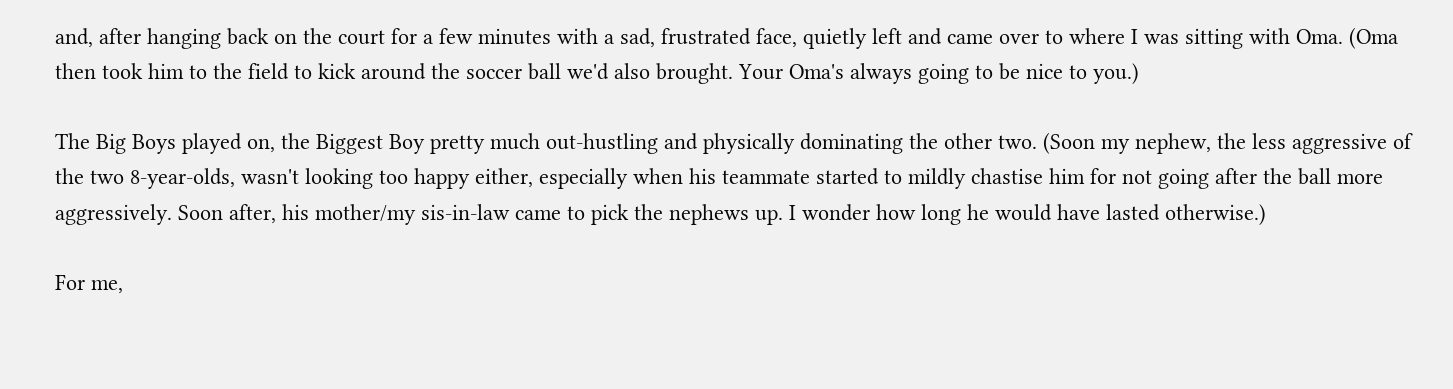and, after hanging back on the court for a few minutes with a sad, frustrated face, quietly left and came over to where I was sitting with Oma. (Oma then took him to the field to kick around the soccer ball we'd also brought. Your Oma's always going to be nice to you.)

The Big Boys played on, the Biggest Boy pretty much out-hustling and physically dominating the other two. (Soon my nephew, the less aggressive of the two 8-year-olds, wasn't looking too happy either, especially when his teammate started to mildly chastise him for not going after the ball more aggressively. Soon after, his mother/my sis-in-law came to pick the nephews up. I wonder how long he would have lasted otherwise.)

For me,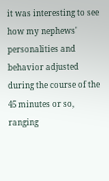it was interesting to see how my nephews' personalities and behavior adjusted during the course of the 45 minutes or so, ranging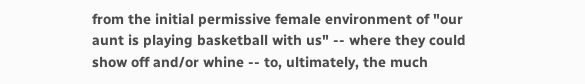from the initial permissive female environment of "our aunt is playing basketball with us" -- where they could show off and/or whine -- to, ultimately, the much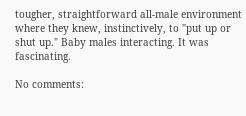tougher, straightforward all-male environment where they knew, instinctively, to "put up or shut up." Baby males interacting. It was fascinating.

No comments: